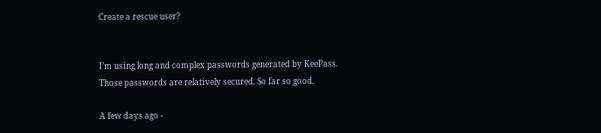Create a rescue user?


I’m using long and complex passwords generated by KeePass. Those passwords are relatively secured. So far so good.

A few days ago -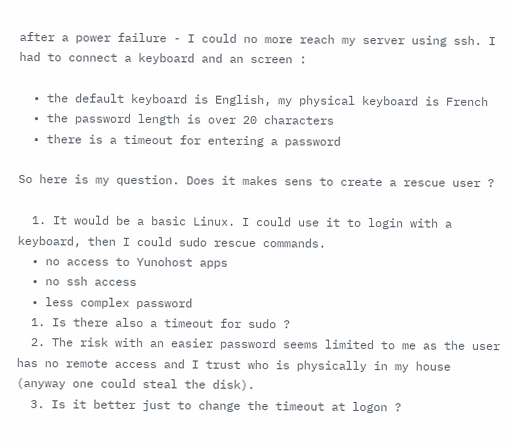after a power failure - I could no more reach my server using ssh. I had to connect a keyboard and an screen :

  • the default keyboard is English, my physical keyboard is French
  • the password length is over 20 characters
  • there is a timeout for entering a password

So here is my question. Does it makes sens to create a rescue user ?

  1. It would be a basic Linux. I could use it to login with a keyboard, then I could sudo rescue commands.
  • no access to Yunohost apps
  • no ssh access
  • less complex password
  1. Is there also a timeout for sudo ?
  2. The risk with an easier password seems limited to me as the user has no remote access and I trust who is physically in my house (anyway one could steal the disk).
  3. Is it better just to change the timeout at logon ?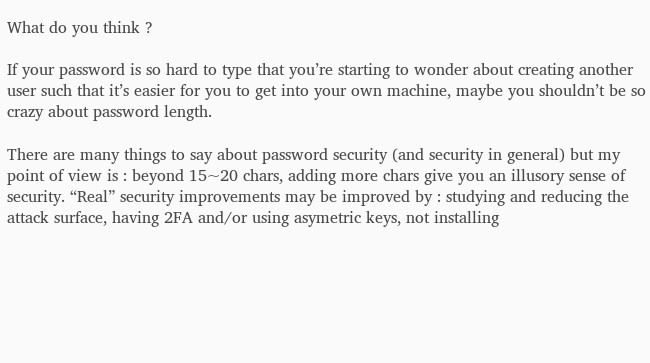What do you think ?

If your password is so hard to type that you’re starting to wonder about creating another user such that it’s easier for you to get into your own machine, maybe you shouldn’t be so crazy about password length.

There are many things to say about password security (and security in general) but my point of view is : beyond 15~20 chars, adding more chars give you an illusory sense of security. “Real” security improvements may be improved by : studying and reducing the attack surface, having 2FA and/or using asymetric keys, not installing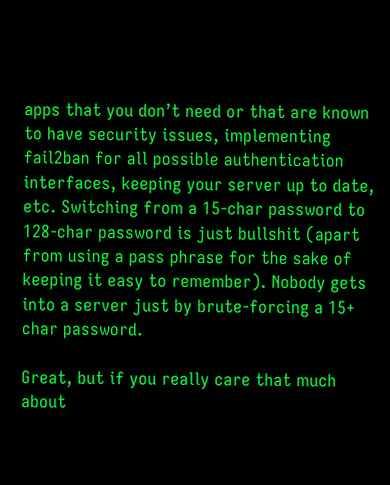apps that you don’t need or that are known to have security issues, implementing fail2ban for all possible authentication interfaces, keeping your server up to date, etc. Switching from a 15-char password to 128-char password is just bullshit (apart from using a pass phrase for the sake of keeping it easy to remember). Nobody gets into a server just by brute-forcing a 15+ char password.

Great, but if you really care that much about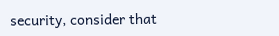security, consider that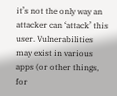it’s not the only way an attacker can ‘attack’ this user. Vulnerabilities may exist in various apps (or other things, for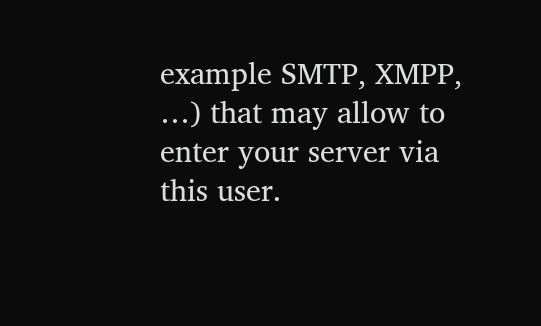example SMTP, XMPP, …) that may allow to enter your server via this user.